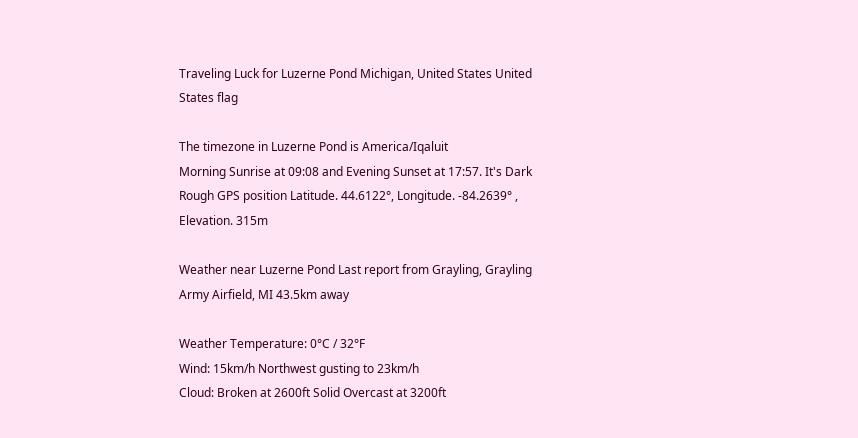Traveling Luck for Luzerne Pond Michigan, United States United States flag

The timezone in Luzerne Pond is America/Iqaluit
Morning Sunrise at 09:08 and Evening Sunset at 17:57. It's Dark
Rough GPS position Latitude. 44.6122°, Longitude. -84.2639° , Elevation. 315m

Weather near Luzerne Pond Last report from Grayling, Grayling Army Airfield, MI 43.5km away

Weather Temperature: 0°C / 32°F
Wind: 15km/h Northwest gusting to 23km/h
Cloud: Broken at 2600ft Solid Overcast at 3200ft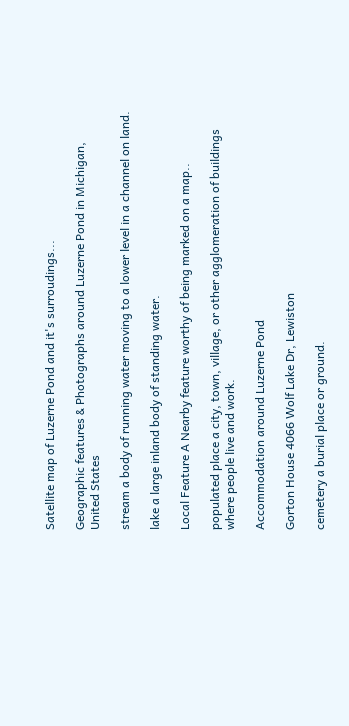Satellite map of Luzerne Pond and it's surroudings...

Geographic features & Photographs around Luzerne Pond in Michigan, United States

stream a body of running water moving to a lower level in a channel on land.

lake a large inland body of standing water.

Local Feature A Nearby feature worthy of being marked on a map..

populated place a city, town, village, or other agglomeration of buildings where people live and work.

Accommodation around Luzerne Pond

Gorton House 4066 Wolf Lake Dr, Lewiston

cemetery a burial place or ground.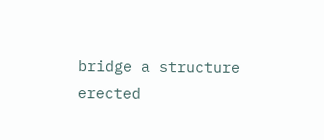bridge a structure erected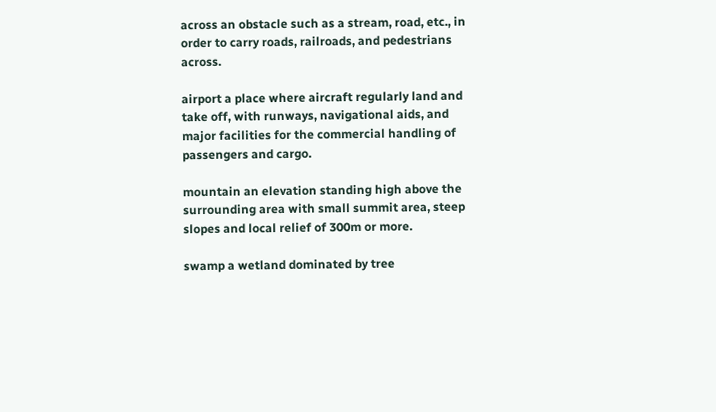across an obstacle such as a stream, road, etc., in order to carry roads, railroads, and pedestrians across.

airport a place where aircraft regularly land and take off, with runways, navigational aids, and major facilities for the commercial handling of passengers and cargo.

mountain an elevation standing high above the surrounding area with small summit area, steep slopes and local relief of 300m or more.

swamp a wetland dominated by tree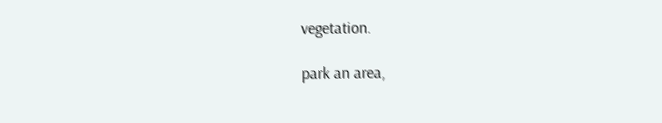vegetation.

park an area,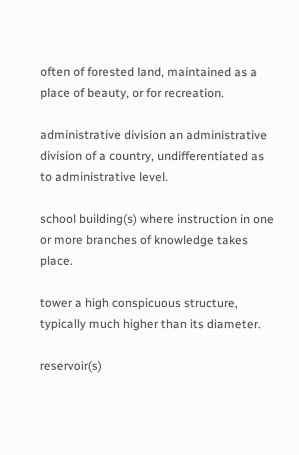often of forested land, maintained as a place of beauty, or for recreation.

administrative division an administrative division of a country, undifferentiated as to administrative level.

school building(s) where instruction in one or more branches of knowledge takes place.

tower a high conspicuous structure, typically much higher than its diameter.

reservoir(s)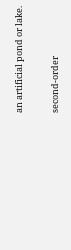an artificial pond or lake.

second-order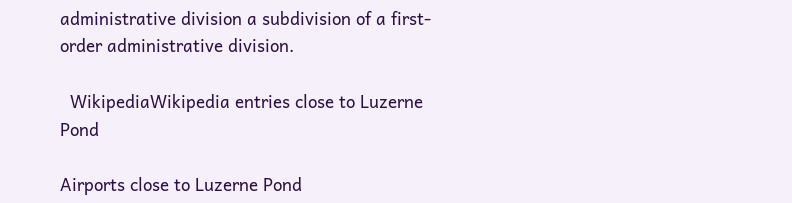administrative division a subdivision of a first-order administrative division.

  WikipediaWikipedia entries close to Luzerne Pond

Airports close to Luzerne Pond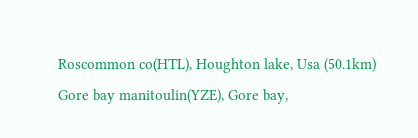Roscommon co(HTL), Houghton lake, Usa (50.1km)
Gore bay manitoulin(YZE), Gore bay,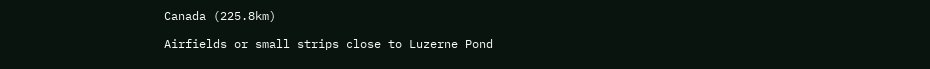Canada (225.8km)

Airfields or small strips close to Luzerne Pond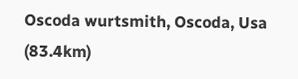Oscoda wurtsmith, Oscoda, Usa (83.4km)